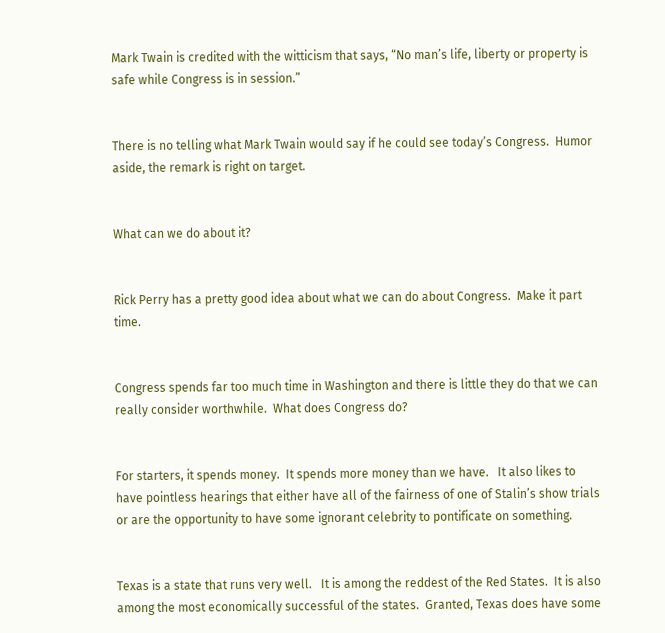Mark Twain is credited with the witticism that says, “No man’s life, liberty or property is safe while Congress is in session.”


There is no telling what Mark Twain would say if he could see today’s Congress.  Humor aside, the remark is right on target.


What can we do about it?


Rick Perry has a pretty good idea about what we can do about Congress.  Make it part time.


Congress spends far too much time in Washington and there is little they do that we can really consider worthwhile.  What does Congress do?


For starters, it spends money.  It spends more money than we have.   It also likes to have pointless hearings that either have all of the fairness of one of Stalin’s show trials or are the opportunity to have some ignorant celebrity to pontificate on something.


Texas is a state that runs very well.   It is among the reddest of the Red States.  It is also among the most economically successful of the states.  Granted, Texas does have some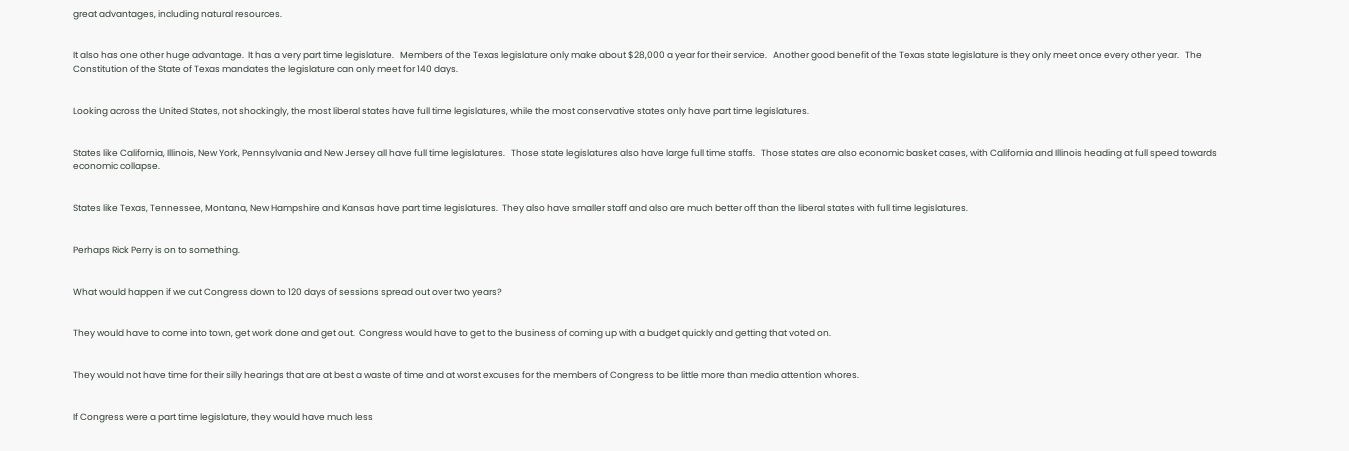great advantages, including natural resources.


It also has one other huge advantage.  It has a very part time legislature.   Members of the Texas legislature only make about $28,000 a year for their service.   Another good benefit of the Texas state legislature is they only meet once every other year.   The Constitution of the State of Texas mandates the legislature can only meet for 140 days.


Looking across the United States, not shockingly, the most liberal states have full time legislatures, while the most conservative states only have part time legislatures.


States like California, Illinois, New York, Pennsylvania and New Jersey all have full time legislatures.   Those state legislatures also have large full time staffs.   Those states are also economic basket cases, with California and Illinois heading at full speed towards economic collapse.


States like Texas, Tennessee, Montana, New Hampshire and Kansas have part time legislatures.  They also have smaller staff and also are much better off than the liberal states with full time legislatures.


Perhaps Rick Perry is on to something.


What would happen if we cut Congress down to 120 days of sessions spread out over two years?


They would have to come into town, get work done and get out.  Congress would have to get to the business of coming up with a budget quickly and getting that voted on.


They would not have time for their silly hearings that are at best a waste of time and at worst excuses for the members of Congress to be little more than media attention whores.


If Congress were a part time legislature, they would have much less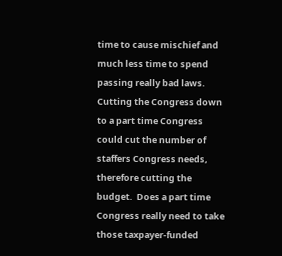time to cause mischief and much less time to spend passing really bad laws.  Cutting the Congress down to a part time Congress could cut the number of staffers Congress needs, therefore cutting the budget.  Does a part time Congress really need to take those taxpayer-funded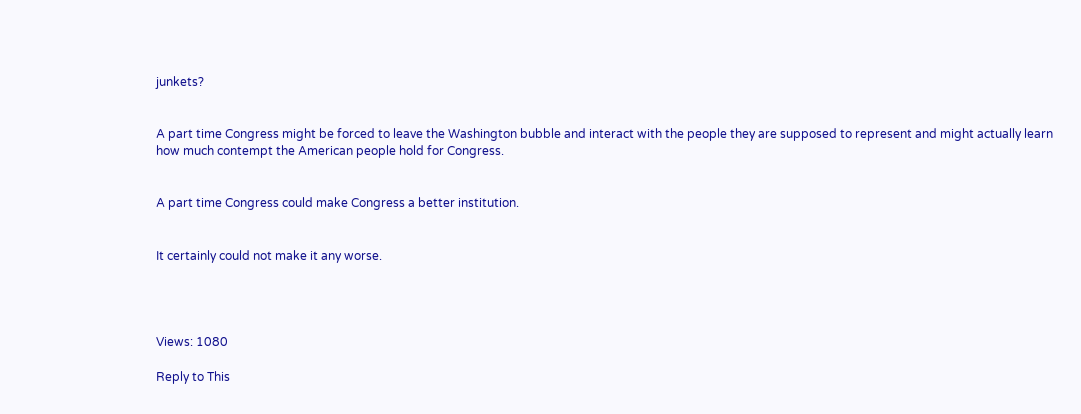junkets?


A part time Congress might be forced to leave the Washington bubble and interact with the people they are supposed to represent and might actually learn how much contempt the American people hold for Congress.


A part time Congress could make Congress a better institution.


It certainly could not make it any worse.




Views: 1080

Reply to This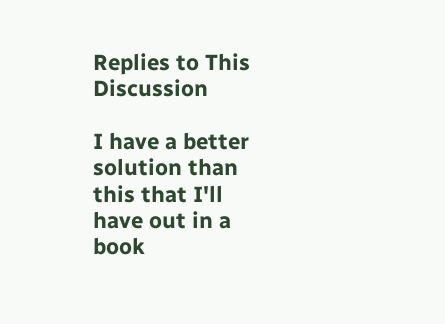Replies to This Discussion

I have a better solution than this that I'll have out in a book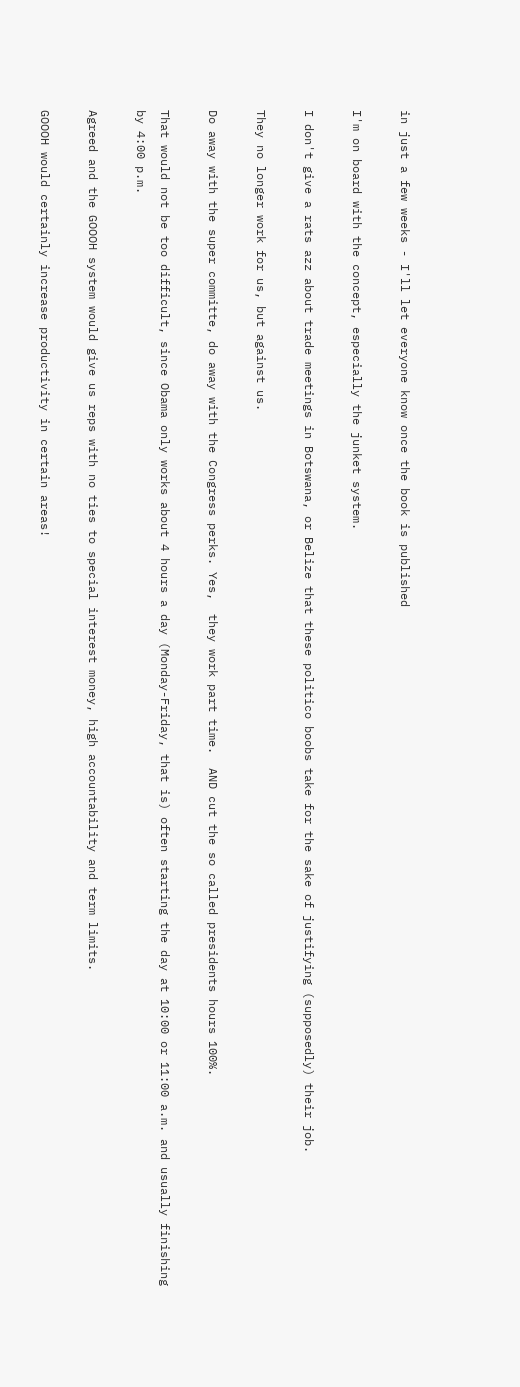in just a few weeks - I'll let everyone know once the book is published

I'm on board with the concept, especially the junket system.

I don't give a rats azz about trade meetings in Botswana, or Belize that these politico boobs take for the sake of justifying (supposedly) their job.

They no longer work for us, but against us.

Do away with the super committe, do away with the Congress perks. Yes,  they work part time.  AND cut the so called presidents hours 100%.

That would not be too difficult, since Obama only works about 4 hours a day (Monday-Friday, that is) often starting the day at 10:00 or 11:00 a.m. and usually finishing by 4:00 p.m.

Agreed and the GOOOH system would give us reps with no ties to special interest money, high accountability and term limits.

GOOOH would certainly increase productivity in certain areas!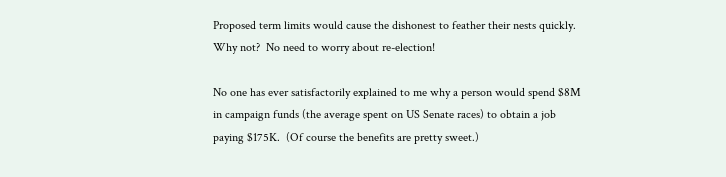Proposed term limits would cause the dishonest to feather their nests quickly. Why not?  No need to worry about re-election!

No one has ever satisfactorily explained to me why a person would spend $8M in campaign funds (the average spent on US Senate races) to obtain a job paying $175K.  (Of course the benefits are pretty sweet.)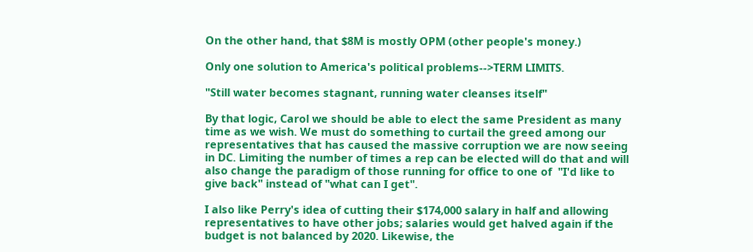On the other hand, that $8M is mostly OPM (other people's money.)

Only one solution to America's political problems-->TERM LIMITS.

"Still water becomes stagnant, running water cleanses itself"

By that logic, Carol we should be able to elect the same President as many time as we wish. We must do something to curtail the greed among our representatives that has caused the massive corruption we are now seeing in DC. Limiting the number of times a rep can be elected will do that and will also change the paradigm of those running for office to one of  "I'd like to give back" instead of "what can I get".

I also like Perry's idea of cutting their $174,000 salary in half and allowing representatives to have other jobs; salaries would get halved again if the budget is not balanced by 2020. Likewise, the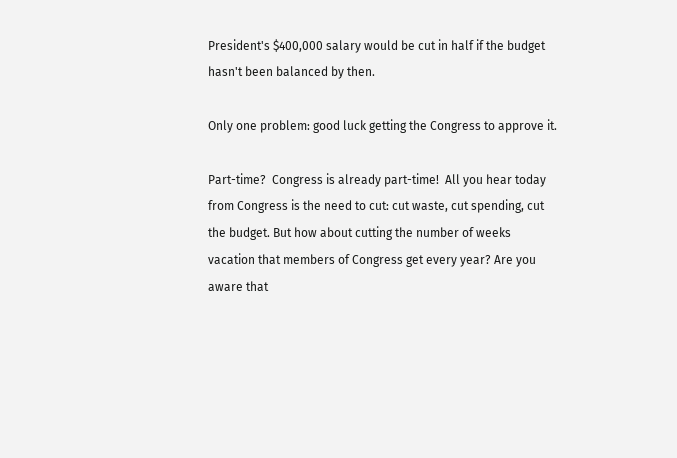President's $400,000 salary would be cut in half if the budget hasn't been balanced by then.

Only one problem: good luck getting the Congress to approve it.

Part-time?  Congress is already part-time!  All you hear today from Congress is the need to cut: cut waste, cut spending, cut the budget. But how about cutting the number of weeks vacation that members of Congress get every year? Are you aware that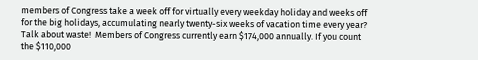members of Congress take a week off for virtually every weekday holiday and weeks off for the big holidays, accumulating nearly twenty-six weeks of vacation time every year? Talk about waste!  Members of Congress currently earn $174,000 annually. If you count the $110,000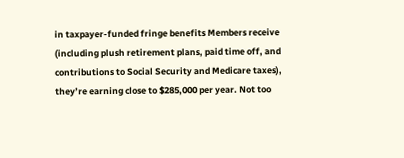in taxpayer-funded fringe benefits Members receive (including plush retirement plans, paid time off, and contributions to Social Security and Medicare taxes), they’re earning close to $285,000 per year. Not too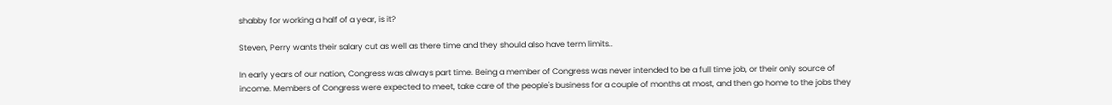shabby for working a half of a year, is it?

Steven, Perry wants their salary cut as well as there time and they should also have term limits..

In early years of our nation, Congress was always part time. Being a member of Congress was never intended to be a full time job, or their only source of income. Members of Congress were expected to meet, take care of the people's business for a couple of months at most, and then go home to the jobs they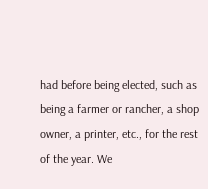had before being elected, such as being a farmer or rancher, a shop owner, a printer, etc., for the rest of the year. We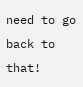need to go back to that!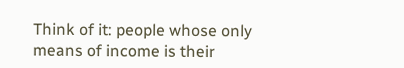Think of it: people whose only means of income is their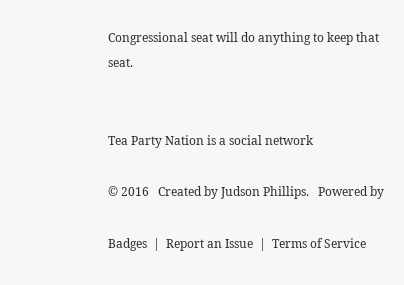Congressional seat will do anything to keep that seat.


Tea Party Nation is a social network

© 2016   Created by Judson Phillips.   Powered by

Badges  |  Report an Issue  |  Terms of Service